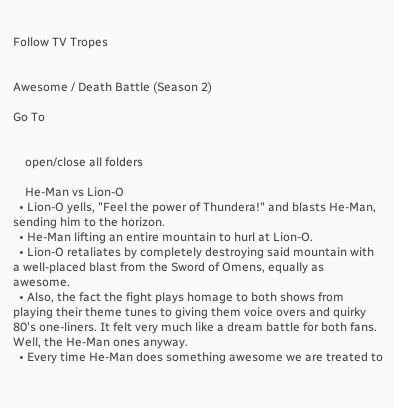Follow TV Tropes


Awesome / Death Battle (Season 2)

Go To


    open/close all folders

    He-Man vs Lion-O
  • Lion-O yells, "Feel the power of Thundera!" and blasts He-Man, sending him to the horizon.
  • He-Man lifting an entire mountain to hurl at Lion-O.
  • Lion-O retaliates by completely destroying said mountain with a well-placed blast from the Sword of Omens, equally as awesome.
  • Also, the fact the fight plays homage to both shows from playing their theme tunes to giving them voice overs and quirky 80's one-liners. It felt very much like a dream battle for both fans. Well, the He-Man ones anyway.
  • Every time He-Man does something awesome we are treated to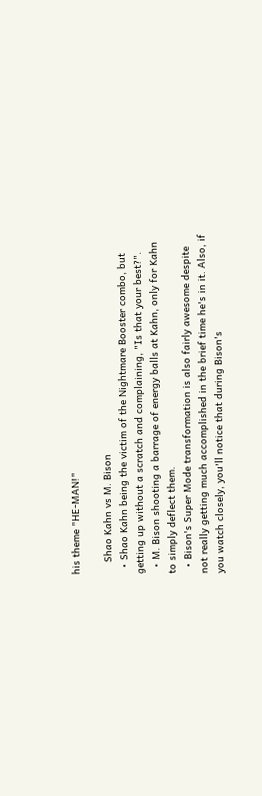his theme "HE-MAN!"

    Shao Kahn vs M. Bison
  • Shao Kahn being the victim of the Nightmare Booster combo, but getting up without a scratch and complaining, "Is that your best?".
  • M. Bison shooting a barrage of energy balls at Kahn, only for Kahn to simply deflect them.
  • Bison's Super Mode transformation is also fairly awesome despite not really getting much accomplished in the brief time he's in it. Also, if you watch closely, you'll notice that during Bison's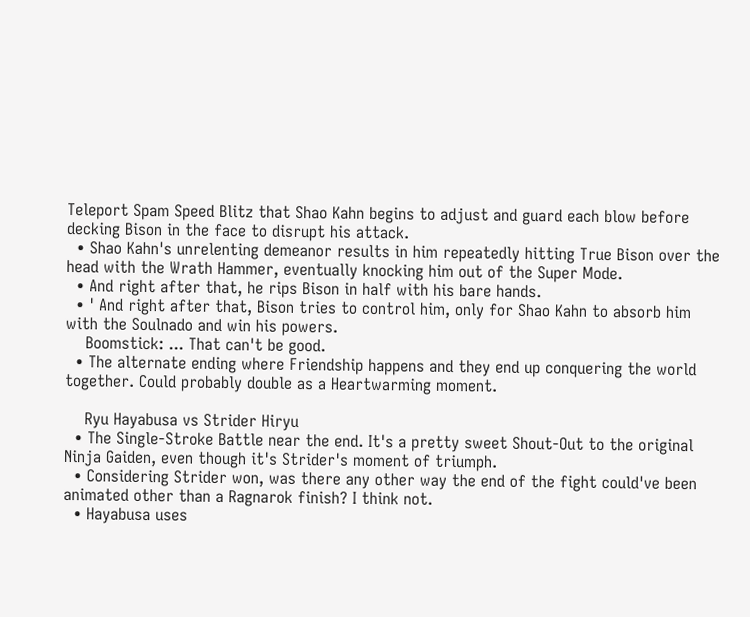Teleport Spam Speed Blitz that Shao Kahn begins to adjust and guard each blow before decking Bison in the face to disrupt his attack.
  • Shao Kahn's unrelenting demeanor results in him repeatedly hitting True Bison over the head with the Wrath Hammer, eventually knocking him out of the Super Mode.
  • And right after that, he rips Bison in half with his bare hands.
  • ' And right after that, Bison tries to control him, only for Shao Kahn to absorb him with the Soulnado and win his powers.
    Boomstick: ... That can't be good.
  • The alternate ending where Friendship happens and they end up conquering the world together. Could probably double as a Heartwarming moment.

    Ryu Hayabusa vs Strider Hiryu
  • The Single-Stroke Battle near the end. It's a pretty sweet Shout-Out to the original Ninja Gaiden, even though it's Strider's moment of triumph.
  • Considering Strider won, was there any other way the end of the fight could've been animated other than a Ragnarok finish? I think not.
  • Hayabusa uses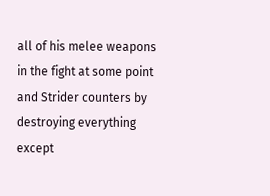all of his melee weapons in the fight at some point and Strider counters by destroying everything except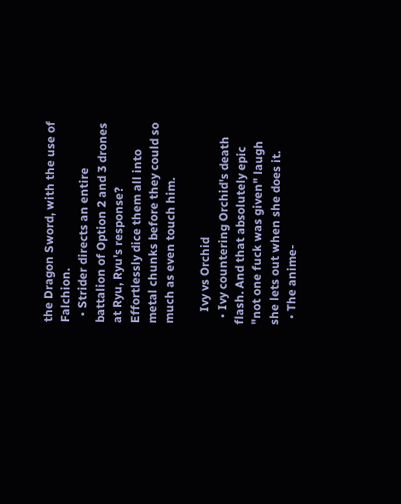the Dragon Sword, with the use of Falchion.
  • Strider directs an entire battalion of Option 2 and 3 drones at Ryu, Ryu's response? Effortlessly dice them all into metal chunks before they could so much as even touch him.

    Ivy vs Orchid
  • Ivy countering Orchid's death flash. And that absolutely epic "not one fuck was given" laugh she lets out when she does it.
  • The anime-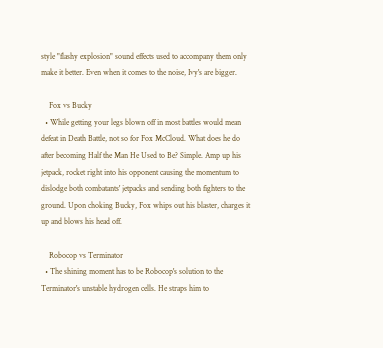style "flashy explosion" sound effects used to accompany them only make it better. Even when it comes to the noise, Ivy's are bigger.

    Fox vs Bucky
  • While getting your legs blown off in most battles would mean defeat in Death Battle, not so for Fox McCloud. What does he do after becoming Half the Man He Used to Be? Simple. Amp up his jetpack, rocket right into his opponent causing the momentum to dislodge both combatants' jetpacks and sending both fighters to the ground. Upon choking Bucky, Fox whips out his blaster, charges it up and blows his head off.

    Robocop vs Terminator
  • The shining moment has to be Robocop's solution to the Terminator's unstable hydrogen cells. He straps him to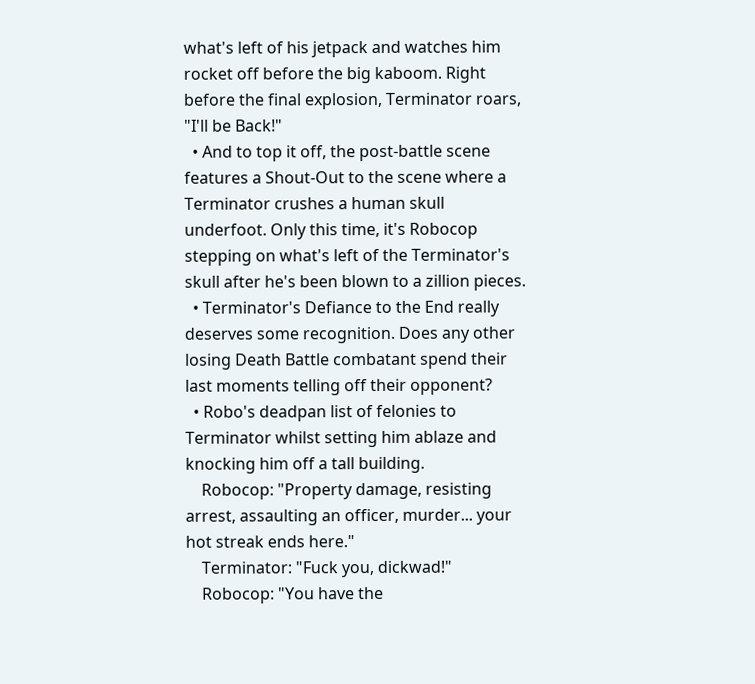what's left of his jetpack and watches him rocket off before the big kaboom. Right before the final explosion, Terminator roars, "I'll be Back!"
  • And to top it off, the post-battle scene features a Shout-Out to the scene where a Terminator crushes a human skull underfoot. Only this time, it's Robocop stepping on what's left of the Terminator's skull after he's been blown to a zillion pieces.
  • Terminator's Defiance to the End really deserves some recognition. Does any other losing Death Battle combatant spend their last moments telling off their opponent?
  • Robo's deadpan list of felonies to Terminator whilst setting him ablaze and knocking him off a tall building.
    Robocop: "Property damage, resisting arrest, assaulting an officer, murder... your hot streak ends here."
    Terminator: "Fuck you, dickwad!"
    Robocop: "You have the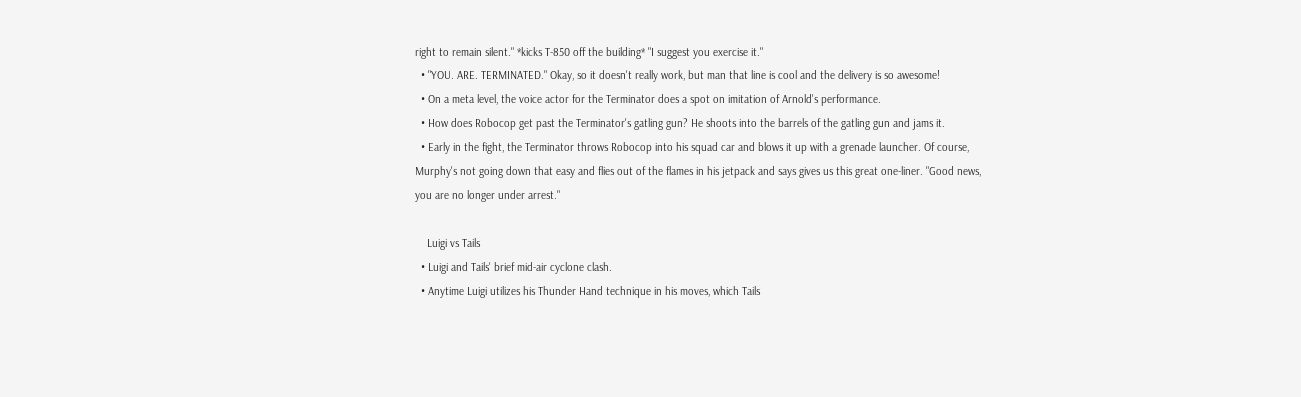right to remain silent." *kicks T-850 off the building* "I suggest you exercise it."
  • "YOU. ARE. TERMINATED." Okay, so it doesn't really work, but man that line is cool and the delivery is so awesome!
  • On a meta level, the voice actor for the Terminator does a spot on imitation of Arnold's performance.
  • How does Robocop get past the Terminator's gatling gun? He shoots into the barrels of the gatling gun and jams it.
  • Early in the fight, the Terminator throws Robocop into his squad car and blows it up with a grenade launcher. Of course, Murphy's not going down that easy and flies out of the flames in his jetpack and says gives us this great one-liner. "Good news, you are no longer under arrest."

    Luigi vs Tails
  • Luigi and Tails' brief mid-air cyclone clash.
  • Anytime Luigi utilizes his Thunder Hand technique in his moves, which Tails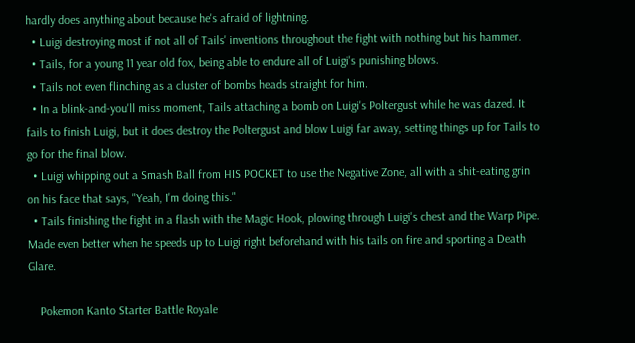hardly does anything about because he's afraid of lightning.
  • Luigi destroying most if not all of Tails' inventions throughout the fight with nothing but his hammer.
  • Tails, for a young 11 year old fox, being able to endure all of Luigi's punishing blows.
  • Tails not even flinching as a cluster of bombs heads straight for him.
  • In a blink-and-you'll miss moment, Tails attaching a bomb on Luigi's Poltergust while he was dazed. It fails to finish Luigi, but it does destroy the Poltergust and blow Luigi far away, setting things up for Tails to go for the final blow.
  • Luigi whipping out a Smash Ball from HIS POCKET to use the Negative Zone, all with a shit-eating grin on his face that says, "Yeah, I'm doing this."
  • Tails finishing the fight in a flash with the Magic Hook, plowing through Luigi's chest and the Warp Pipe. Made even better when he speeds up to Luigi right beforehand with his tails on fire and sporting a Death Glare.

    Pokemon Kanto Starter Battle Royale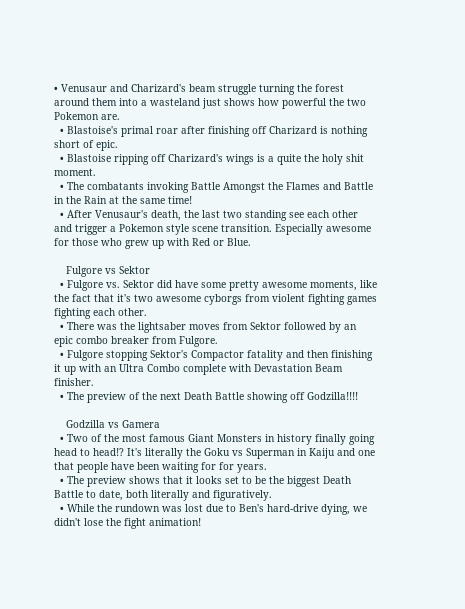• Venusaur and Charizard's beam struggle turning the forest around them into a wasteland just shows how powerful the two Pokemon are.
  • Blastoise's primal roar after finishing off Charizard is nothing short of epic.
  • Blastoise ripping off Charizard's wings is a quite the holy shit moment.
  • The combatants invoking Battle Amongst the Flames and Battle in the Rain at the same time!
  • After Venusaur's death, the last two standing see each other and trigger a Pokemon style scene transition. Especially awesome for those who grew up with Red or Blue.

    Fulgore vs Sektor
  • Fulgore vs. Sektor did have some pretty awesome moments, like the fact that it's two awesome cyborgs from violent fighting games fighting each other.
  • There was the lightsaber moves from Sektor followed by an epic combo breaker from Fulgore.
  • Fulgore stopping Sektor's Compactor fatality and then finishing it up with an Ultra Combo complete with Devastation Beam finisher.
  • The preview of the next Death Battle showing off Godzilla!!!!

    Godzilla vs Gamera
  • Two of the most famous Giant Monsters in history finally going head to head!? It's literally the Goku vs Superman in Kaiju and one that people have been waiting for for years.
  • The preview shows that it looks set to be the biggest Death Battle to date, both literally and figuratively.
  • While the rundown was lost due to Ben's hard-drive dying, we didn't lose the fight animation!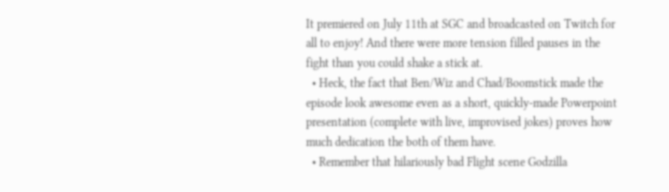It premiered on July 11th at SGC and broadcasted on Twitch for all to enjoy! And there were more tension filled pauses in the fight than you could shake a stick at.
  • Heck, the fact that Ben/Wiz and Chad/Boomstick made the episode look awesome even as a short, quickly-made Powerpoint presentation (complete with live, improvised jokes) proves how much dedication the both of them have.
  • Remember that hilariously bad Flight scene Godzilla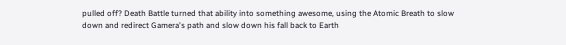pulled off? Death Battle turned that ability into something awesome, using the Atomic Breath to slow down and redirect Gamera's path and slow down his fall back to Earth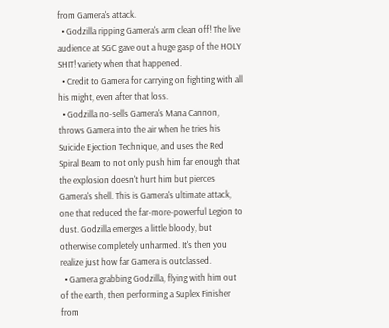from Gamera's attack.
  • Godzilla ripping Gamera's arm clean off! The live audience at SGC gave out a huge gasp of the HOLY SHIT! variety when that happened.
  • Credit to Gamera for carrying on fighting with all his might, even after that loss.
  • Godzilla no-sells Gamera's Mana Cannon, throws Gamera into the air when he tries his Suicide Ejection Technique, and uses the Red Spiral Beam to not only push him far enough that the explosion doesn't hurt him but pierces Gamera's shell. This is Gamera's ultimate attack, one that reduced the far-more-powerful Legion to dust. Godzilla emerges a little bloody, but otherwise completely unharmed. It's then you realize just how far Gamera is outclassed.
  • Gamera grabbing Godzilla, flying with him out of the earth, then performing a Suplex Finisher from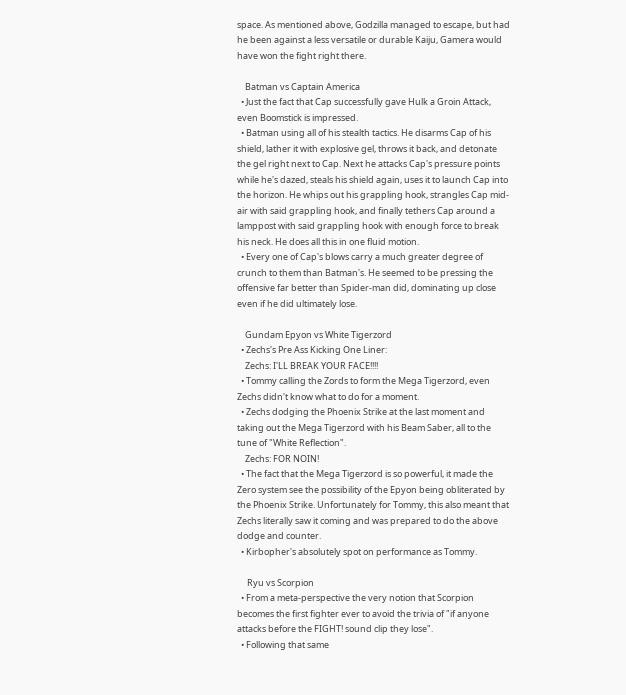space. As mentioned above, Godzilla managed to escape, but had he been against a less versatile or durable Kaiju, Gamera would have won the fight right there.

    Batman vs Captain America
  • Just the fact that Cap successfully gave Hulk a Groin Attack, even Boomstick is impressed.
  • Batman using all of his stealth tactics. He disarms Cap of his shield, lather it with explosive gel, throws it back, and detonate the gel right next to Cap. Next he attacks Cap's pressure points while he's dazed, steals his shield again, uses it to launch Cap into the horizon. He whips out his grappling hook, strangles Cap mid-air with said grappling hook, and finally tethers Cap around a lamppost with said grappling hook with enough force to break his neck. He does all this in one fluid motion.
  • Every one of Cap's blows carry a much greater degree of crunch to them than Batman's. He seemed to be pressing the offensive far better than Spider-man did, dominating up close even if he did ultimately lose.

    Gundam Epyon vs White Tigerzord
  • Zechs's Pre Ass Kicking One Liner:
    Zechs: I'LL BREAK YOUR FACE!!!!
  • Tommy calling the Zords to form the Mega Tigerzord, even Zechs didn't know what to do for a moment.
  • Zechs dodging the Phoenix Strike at the last moment and taking out the Mega Tigerzord with his Beam Saber, all to the tune of "White Reflection".
    Zechs: FOR NOIN!
  • The fact that the Mega Tigerzord is so powerful, it made the Zero system see the possibility of the Epyon being obliterated by the Phoenix Strike. Unfortunately for Tommy, this also meant that Zechs literally saw it coming and was prepared to do the above dodge and counter.
  • Kirbopher's absolutely spot on performance as Tommy.

     Ryu vs Scorpion
  • From a meta-perspective the very notion that Scorpion becomes the first fighter ever to avoid the trivia of "if anyone attacks before the FIGHT! sound clip they lose".
  • Following that same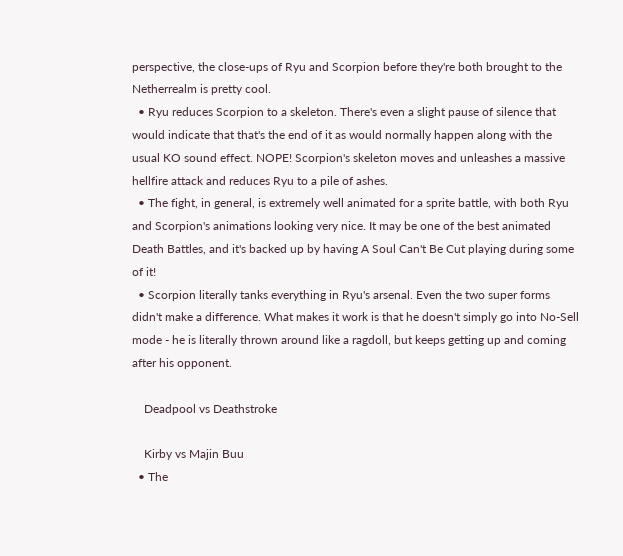perspective, the close-ups of Ryu and Scorpion before they're both brought to the Netherrealm is pretty cool.
  • Ryu reduces Scorpion to a skeleton. There's even a slight pause of silence that would indicate that that's the end of it as would normally happen along with the usual KO sound effect. NOPE! Scorpion's skeleton moves and unleashes a massive hellfire attack and reduces Ryu to a pile of ashes.
  • The fight, in general, is extremely well animated for a sprite battle, with both Ryu and Scorpion's animations looking very nice. It may be one of the best animated Death Battles, and it's backed up by having A Soul Can't Be Cut playing during some of it!
  • Scorpion literally tanks everything in Ryu's arsenal. Even the two super forms didn't make a difference. What makes it work is that he doesn't simply go into No-Sell mode - he is literally thrown around like a ragdoll, but keeps getting up and coming after his opponent.

    Deadpool vs Deathstroke

    Kirby vs Majin Buu
  • The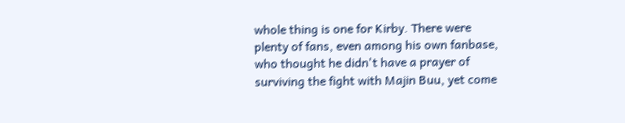whole thing is one for Kirby. There were plenty of fans, even among his own fanbase, who thought he didn't have a prayer of surviving the fight with Majin Buu, yet come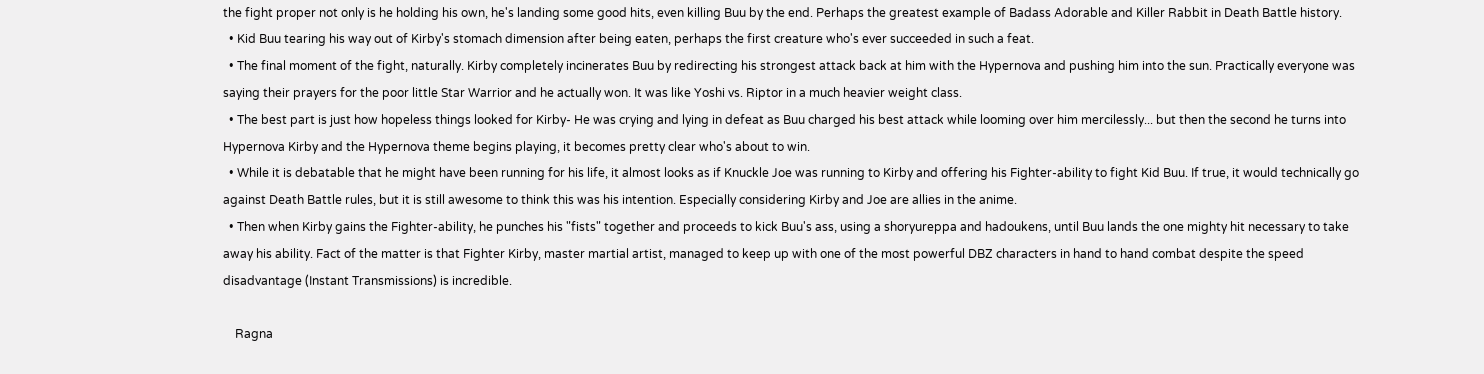the fight proper not only is he holding his own, he's landing some good hits, even killing Buu by the end. Perhaps the greatest example of Badass Adorable and Killer Rabbit in Death Battle history.
  • Kid Buu tearing his way out of Kirby's stomach dimension after being eaten, perhaps the first creature who's ever succeeded in such a feat.
  • The final moment of the fight, naturally. Kirby completely incinerates Buu by redirecting his strongest attack back at him with the Hypernova and pushing him into the sun. Practically everyone was saying their prayers for the poor little Star Warrior and he actually won. It was like Yoshi vs. Riptor in a much heavier weight class.
  • The best part is just how hopeless things looked for Kirby- He was crying and lying in defeat as Buu charged his best attack while looming over him mercilessly... but then the second he turns into Hypernova Kirby and the Hypernova theme begins playing, it becomes pretty clear who's about to win.
  • While it is debatable that he might have been running for his life, it almost looks as if Knuckle Joe was running to Kirby and offering his Fighter-ability to fight Kid Buu. If true, it would technically go against Death Battle rules, but it is still awesome to think this was his intention. Especially considering Kirby and Joe are allies in the anime.
  • Then when Kirby gains the Fighter-ability, he punches his "fists" together and proceeds to kick Buu's ass, using a shoryureppa and hadoukens, until Buu lands the one mighty hit necessary to take away his ability. Fact of the matter is that Fighter Kirby, master martial artist, managed to keep up with one of the most powerful DBZ characters in hand to hand combat despite the speed disadvantage (Instant Transmissions) is incredible.

    Ragna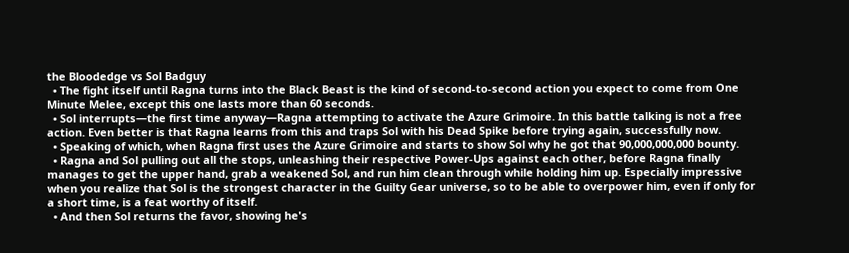the Bloodedge vs Sol Badguy
  • The fight itself until Ragna turns into the Black Beast is the kind of second-to-second action you expect to come from One Minute Melee, except this one lasts more than 60 seconds.
  • Sol interrupts—the first time anyway—Ragna attempting to activate the Azure Grimoire. In this battle talking is not a free action. Even better is that Ragna learns from this and traps Sol with his Dead Spike before trying again, successfully now.
  • Speaking of which, when Ragna first uses the Azure Grimoire and starts to show Sol why he got that 90,000,000,000 bounty.
  • Ragna and Sol pulling out all the stops, unleashing their respective Power-Ups against each other, before Ragna finally manages to get the upper hand, grab a weakened Sol, and run him clean through while holding him up. Especially impressive when you realize that Sol is the strongest character in the Guilty Gear universe, so to be able to overpower him, even if only for a short time, is a feat worthy of itself.
  • And then Sol returns the favor, showing he's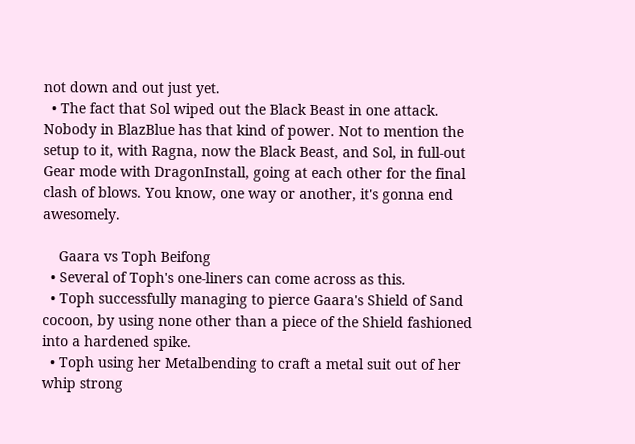not down and out just yet.
  • The fact that Sol wiped out the Black Beast in one attack. Nobody in BlazBlue has that kind of power. Not to mention the setup to it, with Ragna, now the Black Beast, and Sol, in full-out Gear mode with DragonInstall, going at each other for the final clash of blows. You know, one way or another, it's gonna end awesomely.

    Gaara vs Toph Beifong
  • Several of Toph's one-liners can come across as this.
  • Toph successfully managing to pierce Gaara's Shield of Sand cocoon, by using none other than a piece of the Shield fashioned into a hardened spike.
  • Toph using her Metalbending to craft a metal suit out of her whip strong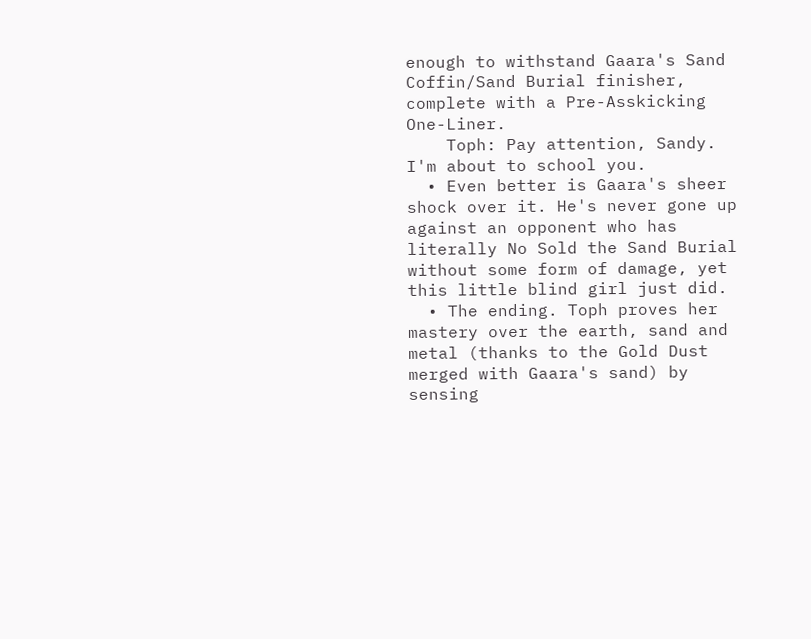enough to withstand Gaara's Sand Coffin/Sand Burial finisher, complete with a Pre-Asskicking One-Liner.
    Toph: Pay attention, Sandy. I'm about to school you.
  • Even better is Gaara's sheer shock over it. He's never gone up against an opponent who has literally No Sold the Sand Burial without some form of damage, yet this little blind girl just did.
  • The ending. Toph proves her mastery over the earth, sand and metal (thanks to the Gold Dust merged with Gaara's sand) by sensing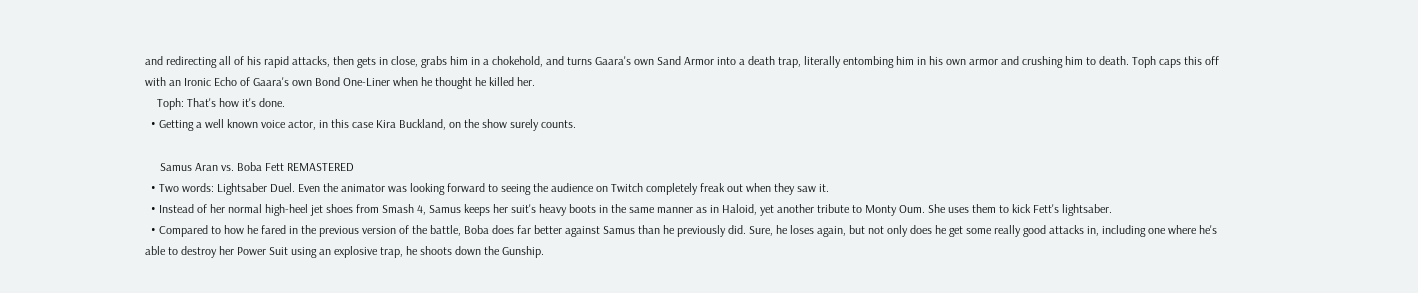and redirecting all of his rapid attacks, then gets in close, grabs him in a chokehold, and turns Gaara's own Sand Armor into a death trap, literally entombing him in his own armor and crushing him to death. Toph caps this off with an Ironic Echo of Gaara's own Bond One-Liner when he thought he killed her.
    Toph: That's how it's done.
  • Getting a well known voice actor, in this case Kira Buckland, on the show surely counts.

     Samus Aran vs. Boba Fett REMASTERED
  • Two words: Lightsaber Duel. Even the animator was looking forward to seeing the audience on Twitch completely freak out when they saw it.
  • Instead of her normal high-heel jet shoes from Smash 4, Samus keeps her suit's heavy boots in the same manner as in Haloid, yet another tribute to Monty Oum. She uses them to kick Fett's lightsaber.
  • Compared to how he fared in the previous version of the battle, Boba does far better against Samus than he previously did. Sure, he loses again, but not only does he get some really good attacks in, including one where he's able to destroy her Power Suit using an explosive trap, he shoots down the Gunship.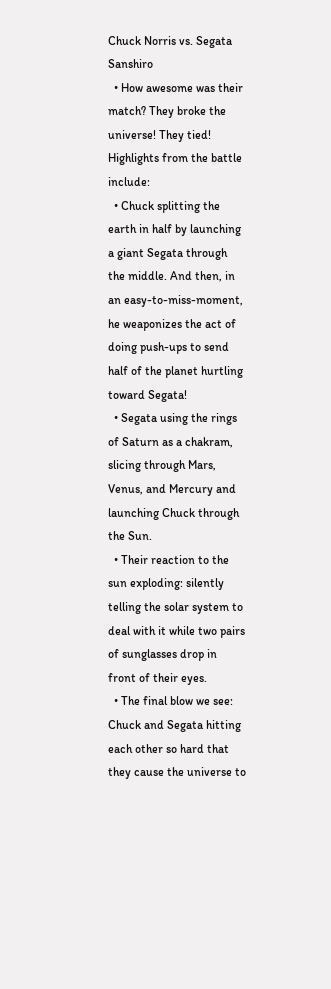Chuck Norris vs. Segata Sanshiro
  • How awesome was their match? They broke the universe! They tied! Highlights from the battle include:
  • Chuck splitting the earth in half by launching a giant Segata through the middle. And then, in an easy-to-miss-moment, he weaponizes the act of doing push-ups to send half of the planet hurtling toward Segata!
  • Segata using the rings of Saturn as a chakram, slicing through Mars, Venus, and Mercury and launching Chuck through the Sun.
  • Their reaction to the sun exploding: silently telling the solar system to deal with it while two pairs of sunglasses drop in front of their eyes.
  • The final blow we see: Chuck and Segata hitting each other so hard that they cause the universe to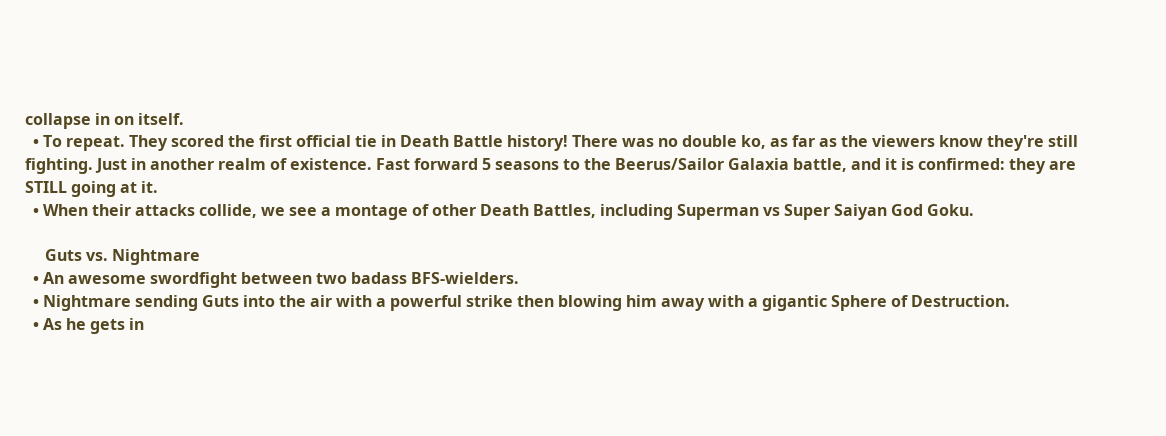collapse in on itself.
  • To repeat. They scored the first official tie in Death Battle history! There was no double ko, as far as the viewers know they're still fighting. Just in another realm of existence. Fast forward 5 seasons to the Beerus/Sailor Galaxia battle, and it is confirmed: they are STILL going at it.
  • When their attacks collide, we see a montage of other Death Battles, including Superman vs Super Saiyan God Goku.

     Guts vs. Nightmare
  • An awesome swordfight between two badass BFS-wielders.
  • Nightmare sending Guts into the air with a powerful strike then blowing him away with a gigantic Sphere of Destruction.
  • As he gets in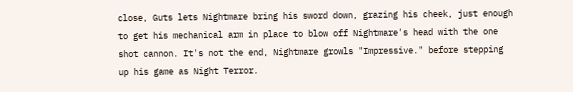close, Guts lets Nightmare bring his sword down, grazing his cheek, just enough to get his mechanical arm in place to blow off Nightmare's head with the one shot cannon. It's not the end, Nightmare growls "Impressive." before stepping up his game as Night Terror.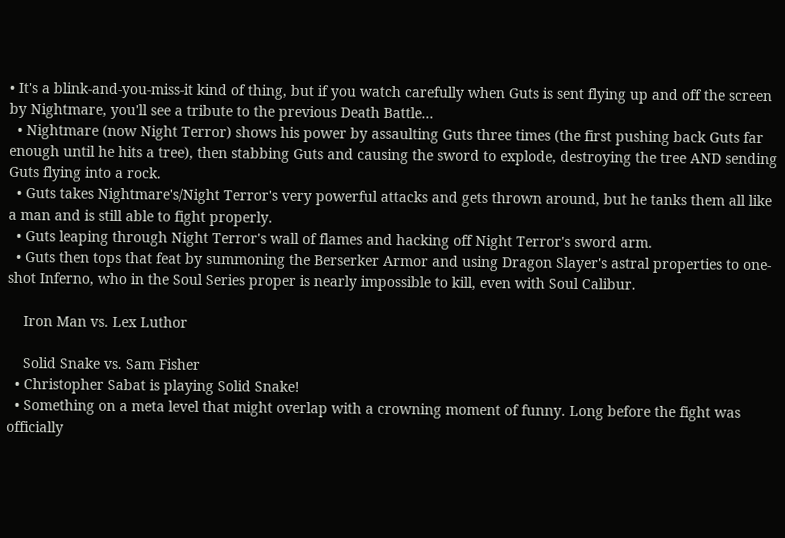• It's a blink-and-you-miss-it kind of thing, but if you watch carefully when Guts is sent flying up and off the screen by Nightmare, you'll see a tribute to the previous Death Battle...
  • Nightmare (now Night Terror) shows his power by assaulting Guts three times (the first pushing back Guts far enough until he hits a tree), then stabbing Guts and causing the sword to explode, destroying the tree AND sending Guts flying into a rock.
  • Guts takes Nightmare's/Night Terror's very powerful attacks and gets thrown around, but he tanks them all like a man and is still able to fight properly.
  • Guts leaping through Night Terror's wall of flames and hacking off Night Terror's sword arm.
  • Guts then tops that feat by summoning the Berserker Armor and using Dragon Slayer's astral properties to one-shot Inferno, who in the Soul Series proper is nearly impossible to kill, even with Soul Calibur.

    Iron Man vs. Lex Luthor

    Solid Snake vs. Sam Fisher
  • Christopher Sabat is playing Solid Snake!
  • Something on a meta level that might overlap with a crowning moment of funny. Long before the fight was officially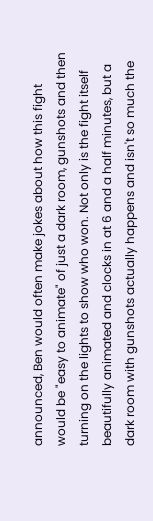announced, Ben would often make jokes about how this fight would be "easy to animate" of just a dark room, gunshots and then turning on the lights to show who won. Not only is the fight itself beautifully animated and clocks in at 6 and a half minutes, but a dark room with gunshots actually happens and isn't so much the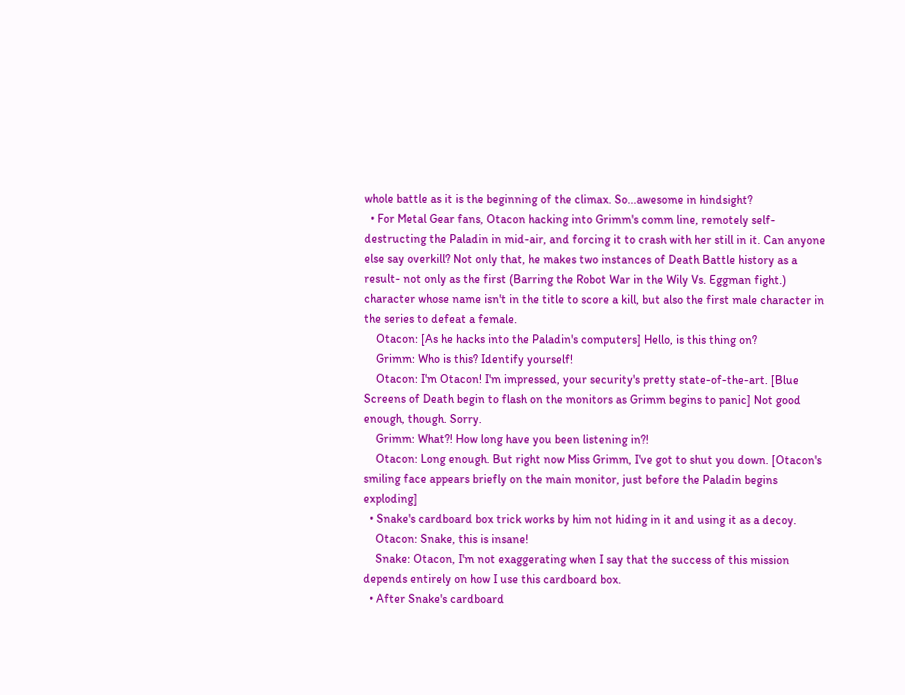whole battle as it is the beginning of the climax. So...awesome in hindsight?
  • For Metal Gear fans, Otacon hacking into Grimm's comm line, remotely self-destructing the Paladin in mid-air, and forcing it to crash with her still in it. Can anyone else say overkill? Not only that, he makes two instances of Death Battle history as a result- not only as the first (Barring the Robot War in the Wily Vs. Eggman fight.) character whose name isn't in the title to score a kill, but also the first male character in the series to defeat a female.
    Otacon: [As he hacks into the Paladin's computers] Hello, is this thing on?
    Grimm: Who is this? Identify yourself!
    Otacon: I'm Otacon! I'm impressed, your security's pretty state-of-the-art. [Blue Screens of Death begin to flash on the monitors as Grimm begins to panic] Not good enough, though. Sorry.
    Grimm: What?! How long have you been listening in?!
    Otacon: Long enough. But right now Miss Grimm, I've got to shut you down. [Otacon's smiling face appears briefly on the main monitor, just before the Paladin begins exploding]
  • Snake's cardboard box trick works by him not hiding in it and using it as a decoy.
    Otacon: Snake, this is insane!
    Snake: Otacon, I'm not exaggerating when I say that the success of this mission depends entirely on how I use this cardboard box.
  • After Snake's cardboard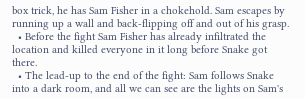box trick, he has Sam Fisher in a chokehold. Sam escapes by running up a wall and back-flipping off and out of his grasp.
  • Before the fight Sam Fisher has already infiltrated the location and killed everyone in it long before Snake got there.
  • The lead-up to the end of the fight: Sam follows Snake into a dark room, and all we can see are the lights on Sam's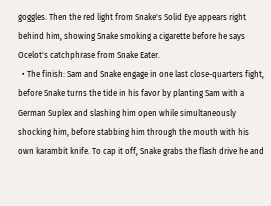goggles. Then the red light from Snake's Solid Eye appears right behind him, showing Snake smoking a cigarette before he says Ocelot's catchphrase from Snake Eater.
  • The finish: Sam and Snake engage in one last close-quarters fight, before Snake turns the tide in his favor by planting Sam with a German Suplex and slashing him open while simultaneously shocking him, before stabbing him through the mouth with his own karambit knife. To cap it off, Snake grabs the flash drive he and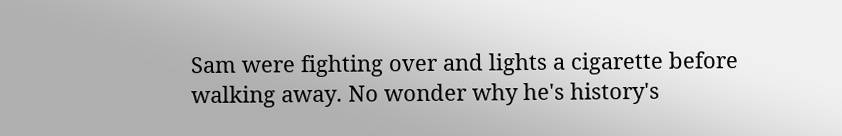Sam were fighting over and lights a cigarette before walking away. No wonder why he's history's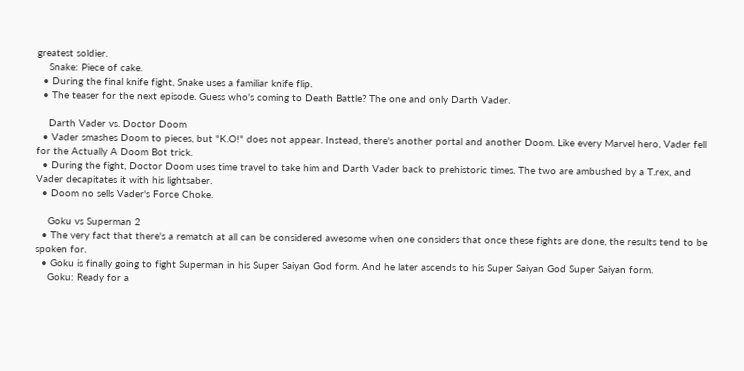greatest soldier.
    Snake: Piece of cake.
  • During the final knife fight, Snake uses a familiar knife flip.
  • The teaser for the next episode. Guess who's coming to Death Battle? The one and only Darth Vader.

    Darth Vader vs. Doctor Doom
  • Vader smashes Doom to pieces, but "K.O!" does not appear. Instead, there's another portal and another Doom. Like every Marvel hero, Vader fell for the Actually A Doom Bot trick.
  • During the fight, Doctor Doom uses time travel to take him and Darth Vader back to prehistoric times. The two are ambushed by a T.rex, and Vader decapitates it with his lightsaber.
  • Doom no sells Vader's Force Choke.

    Goku vs Superman 2
  • The very fact that there's a rematch at all can be considered awesome when one considers that once these fights are done, the results tend to be spoken for.
  • Goku is finally going to fight Superman in his Super Saiyan God form. And he later ascends to his Super Saiyan God Super Saiyan form.
    Goku: Ready for a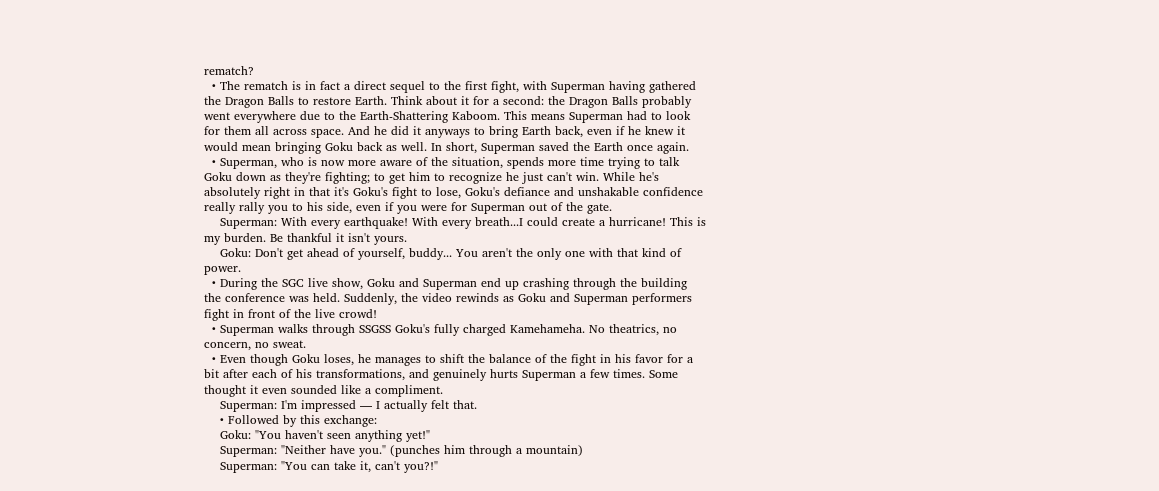rematch?
  • The rematch is in fact a direct sequel to the first fight, with Superman having gathered the Dragon Balls to restore Earth. Think about it for a second: the Dragon Balls probably went everywhere due to the Earth-Shattering Kaboom. This means Superman had to look for them all across space. And he did it anyways to bring Earth back, even if he knew it would mean bringing Goku back as well. In short, Superman saved the Earth once again.
  • Superman, who is now more aware of the situation, spends more time trying to talk Goku down as they're fighting; to get him to recognize he just can't win. While he's absolutely right in that it's Goku's fight to lose, Goku's defiance and unshakable confidence really rally you to his side, even if you were for Superman out of the gate.
    Superman: With every earthquake! With every breath...I could create a hurricane! This is my burden. Be thankful it isn't yours.
    Goku: Don't get ahead of yourself, buddy... You aren't the only one with that kind of power.
  • During the SGC live show, Goku and Superman end up crashing through the building the conference was held. Suddenly, the video rewinds as Goku and Superman performers fight in front of the live crowd!
  • Superman walks through SSGSS Goku's fully charged Kamehameha. No theatrics, no concern, no sweat.
  • Even though Goku loses, he manages to shift the balance of the fight in his favor for a bit after each of his transformations, and genuinely hurts Superman a few times. Some thought it even sounded like a compliment.
    Superman: I'm impressed — I actually felt that.
    • Followed by this exchange:
    Goku: "You haven't seen anything yet!"
    Superman: "Neither have you." (punches him through a mountain)
    Superman: "You can take it, can't you?!"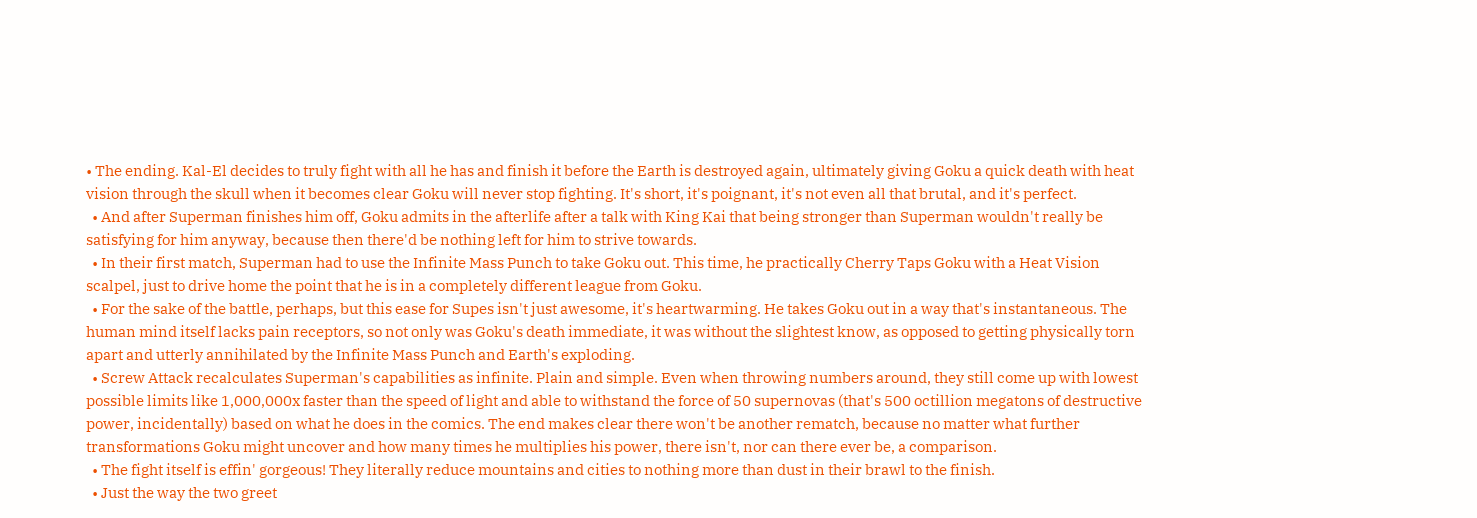• The ending. Kal-El decides to truly fight with all he has and finish it before the Earth is destroyed again, ultimately giving Goku a quick death with heat vision through the skull when it becomes clear Goku will never stop fighting. It's short, it's poignant, it's not even all that brutal, and it's perfect.
  • And after Superman finishes him off, Goku admits in the afterlife after a talk with King Kai that being stronger than Superman wouldn't really be satisfying for him anyway, because then there'd be nothing left for him to strive towards.
  • In their first match, Superman had to use the Infinite Mass Punch to take Goku out. This time, he practically Cherry Taps Goku with a Heat Vision scalpel, just to drive home the point that he is in a completely different league from Goku.
  • For the sake of the battle, perhaps, but this ease for Supes isn't just awesome, it's heartwarming. He takes Goku out in a way that's instantaneous. The human mind itself lacks pain receptors, so not only was Goku's death immediate, it was without the slightest know, as opposed to getting physically torn apart and utterly annihilated by the Infinite Mass Punch and Earth's exploding.
  • Screw Attack recalculates Superman's capabilities as infinite. Plain and simple. Even when throwing numbers around, they still come up with lowest possible limits like 1,000,000x faster than the speed of light and able to withstand the force of 50 supernovas (that's 500 octillion megatons of destructive power, incidentally) based on what he does in the comics. The end makes clear there won't be another rematch, because no matter what further transformations Goku might uncover and how many times he multiplies his power, there isn't, nor can there ever be, a comparison.
  • The fight itself is effin' gorgeous! They literally reduce mountains and cities to nothing more than dust in their brawl to the finish.
  • Just the way the two greet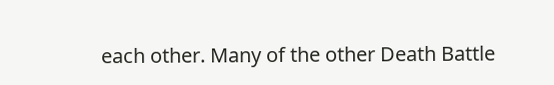each other. Many of the other Death Battle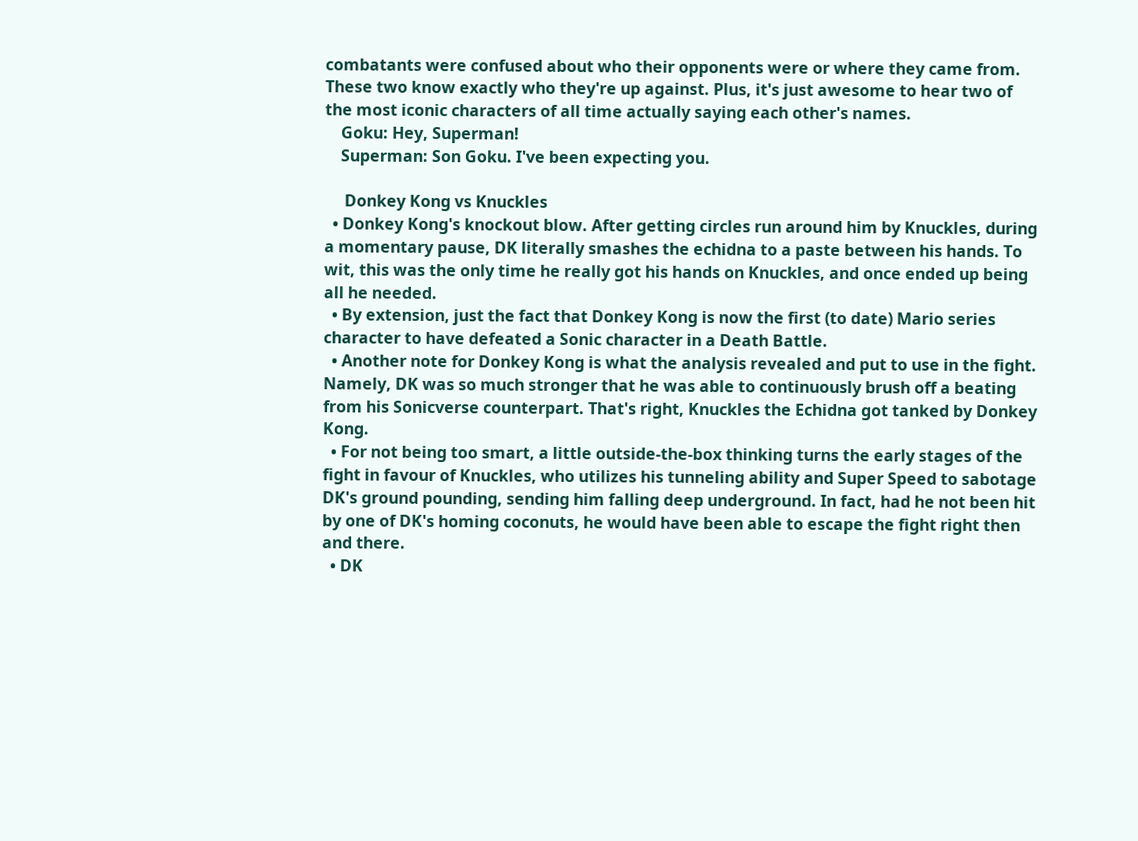combatants were confused about who their opponents were or where they came from. These two know exactly who they're up against. Plus, it's just awesome to hear two of the most iconic characters of all time actually saying each other's names.
    Goku: Hey, Superman!
    Superman: Son Goku. I've been expecting you.

     Donkey Kong vs Knuckles
  • Donkey Kong's knockout blow. After getting circles run around him by Knuckles, during a momentary pause, DK literally smashes the echidna to a paste between his hands. To wit, this was the only time he really got his hands on Knuckles, and once ended up being all he needed.
  • By extension, just the fact that Donkey Kong is now the first (to date) Mario series character to have defeated a Sonic character in a Death Battle.
  • Another note for Donkey Kong is what the analysis revealed and put to use in the fight. Namely, DK was so much stronger that he was able to continuously brush off a beating from his Sonicverse counterpart. That's right, Knuckles the Echidna got tanked by Donkey Kong.
  • For not being too smart, a little outside-the-box thinking turns the early stages of the fight in favour of Knuckles, who utilizes his tunneling ability and Super Speed to sabotage DK's ground pounding, sending him falling deep underground. In fact, had he not been hit by one of DK's homing coconuts, he would have been able to escape the fight right then and there.
  • DK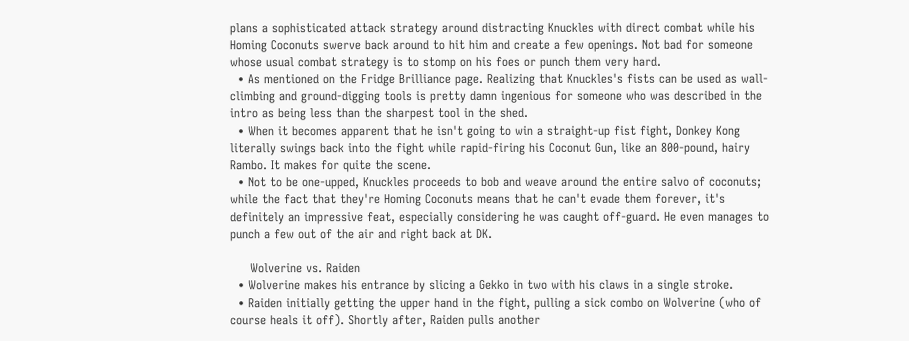plans a sophisticated attack strategy around distracting Knuckles with direct combat while his Homing Coconuts swerve back around to hit him and create a few openings. Not bad for someone whose usual combat strategy is to stomp on his foes or punch them very hard.
  • As mentioned on the Fridge Brilliance page. Realizing that Knuckles's fists can be used as wall-climbing and ground-digging tools is pretty damn ingenious for someone who was described in the intro as being less than the sharpest tool in the shed.
  • When it becomes apparent that he isn't going to win a straight-up fist fight, Donkey Kong literally swings back into the fight while rapid-firing his Coconut Gun, like an 800-pound, hairy Rambo. It makes for quite the scene.
  • Not to be one-upped, Knuckles proceeds to bob and weave around the entire salvo of coconuts; while the fact that they're Homing Coconuts means that he can't evade them forever, it's definitely an impressive feat, especially considering he was caught off-guard. He even manages to punch a few out of the air and right back at DK.

     Wolverine vs. Raiden
  • Wolverine makes his entrance by slicing a Gekko in two with his claws in a single stroke.
  • Raiden initially getting the upper hand in the fight, pulling a sick combo on Wolverine (who of course heals it off). Shortly after, Raiden pulls another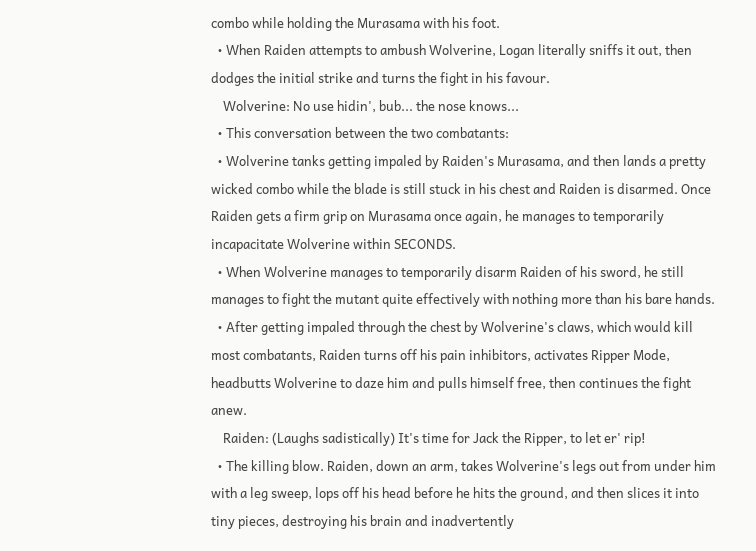combo while holding the Murasama with his foot.
  • When Raiden attempts to ambush Wolverine, Logan literally sniffs it out, then dodges the initial strike and turns the fight in his favour.
    Wolverine: No use hidin', bub... the nose knows...
  • This conversation between the two combatants:
  • Wolverine tanks getting impaled by Raiden's Murasama, and then lands a pretty wicked combo while the blade is still stuck in his chest and Raiden is disarmed. Once Raiden gets a firm grip on Murasama once again, he manages to temporarily incapacitate Wolverine within SECONDS.
  • When Wolverine manages to temporarily disarm Raiden of his sword, he still manages to fight the mutant quite effectively with nothing more than his bare hands.
  • After getting impaled through the chest by Wolverine's claws, which would kill most combatants, Raiden turns off his pain inhibitors, activates Ripper Mode, headbutts Wolverine to daze him and pulls himself free, then continues the fight anew.
    Raiden: (Laughs sadistically) It's time for Jack the Ripper, to let er' rip!
  • The killing blow. Raiden, down an arm, takes Wolverine's legs out from under him with a leg sweep, lops off his head before he hits the ground, and then slices it into tiny pieces, destroying his brain and inadvertently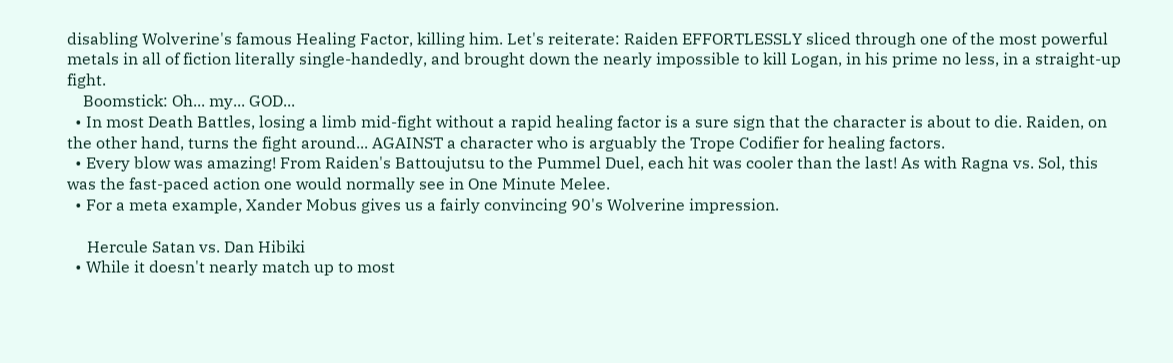disabling Wolverine's famous Healing Factor, killing him. Let's reiterate: Raiden EFFORTLESSLY sliced through one of the most powerful metals in all of fiction literally single-handedly, and brought down the nearly impossible to kill Logan, in his prime no less, in a straight-up fight.
    Boomstick: Oh... my... GOD...
  • In most Death Battles, losing a limb mid-fight without a rapid healing factor is a sure sign that the character is about to die. Raiden, on the other hand, turns the fight around... AGAINST a character who is arguably the Trope Codifier for healing factors.
  • Every blow was amazing! From Raiden's Battoujutsu to the Pummel Duel, each hit was cooler than the last! As with Ragna vs. Sol, this was the fast-paced action one would normally see in One Minute Melee.
  • For a meta example, Xander Mobus gives us a fairly convincing 90's Wolverine impression.

     Hercule Satan vs. Dan Hibiki
  • While it doesn't nearly match up to most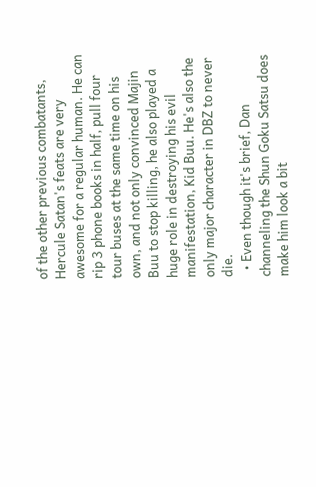of the other previous combatants, Hercule Satan's feats are very awesome for a regular human. He can rip 3 phone books in half, pull four tour buses at the same time on his own, and not only convinced Majin Buu to stop killing, he also played a huge role in destroying his evil manifestation, Kid Buu. He's also the only major character in DBZ to never die.
  • Even though it's brief, Dan channeling the Shun Goku Satsu does make him look a bit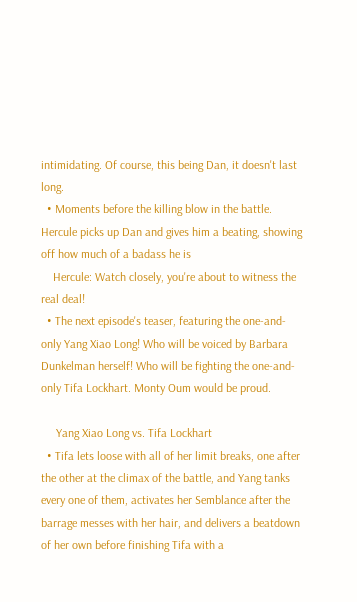intimidating. Of course, this being Dan, it doesn't last long.
  • Moments before the killing blow in the battle. Hercule picks up Dan and gives him a beating, showing off how much of a badass he is
    Hercule: Watch closely, you're about to witness the real deal!
  • The next episode's teaser, featuring the one-and-only Yang Xiao Long! Who will be voiced by Barbara Dunkelman herself! Who will be fighting the one-and-only Tifa Lockhart. Monty Oum would be proud.

     Yang Xiao Long vs. Tifa Lockhart
  • Tifa lets loose with all of her limit breaks, one after the other at the climax of the battle, and Yang tanks every one of them, activates her Semblance after the barrage messes with her hair, and delivers a beatdown of her own before finishing Tifa with a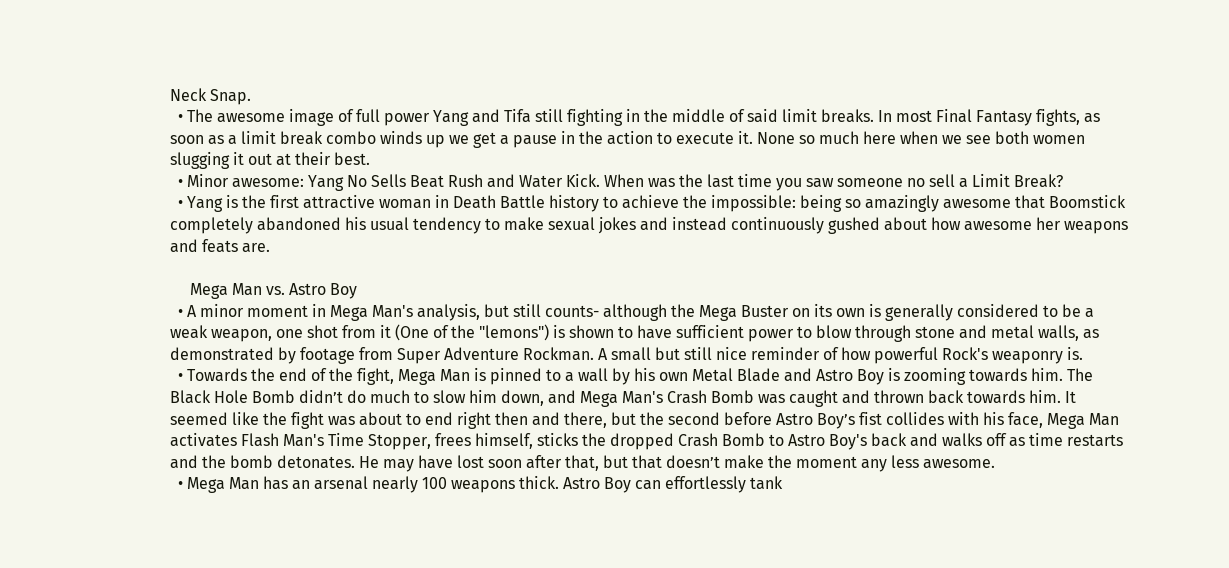Neck Snap.
  • The awesome image of full power Yang and Tifa still fighting in the middle of said limit breaks. In most Final Fantasy fights, as soon as a limit break combo winds up we get a pause in the action to execute it. None so much here when we see both women slugging it out at their best.
  • Minor awesome: Yang No Sells Beat Rush and Water Kick. When was the last time you saw someone no sell a Limit Break?
  • Yang is the first attractive woman in Death Battle history to achieve the impossible: being so amazingly awesome that Boomstick completely abandoned his usual tendency to make sexual jokes and instead continuously gushed about how awesome her weapons and feats are.

     Mega Man vs. Astro Boy
  • A minor moment in Mega Man's analysis, but still counts- although the Mega Buster on its own is generally considered to be a weak weapon, one shot from it (One of the "lemons") is shown to have sufficient power to blow through stone and metal walls, as demonstrated by footage from Super Adventure Rockman. A small but still nice reminder of how powerful Rock's weaponry is.
  • Towards the end of the fight, Mega Man is pinned to a wall by his own Metal Blade and Astro Boy is zooming towards him. The Black Hole Bomb didn’t do much to slow him down, and Mega Man's Crash Bomb was caught and thrown back towards him. It seemed like the fight was about to end right then and there, but the second before Astro Boy’s fist collides with his face, Mega Man activates Flash Man's Time Stopper, frees himself, sticks the dropped Crash Bomb to Astro Boy's back and walks off as time restarts and the bomb detonates. He may have lost soon after that, but that doesn’t make the moment any less awesome.
  • Mega Man has an arsenal nearly 100 weapons thick. Astro Boy can effortlessly tank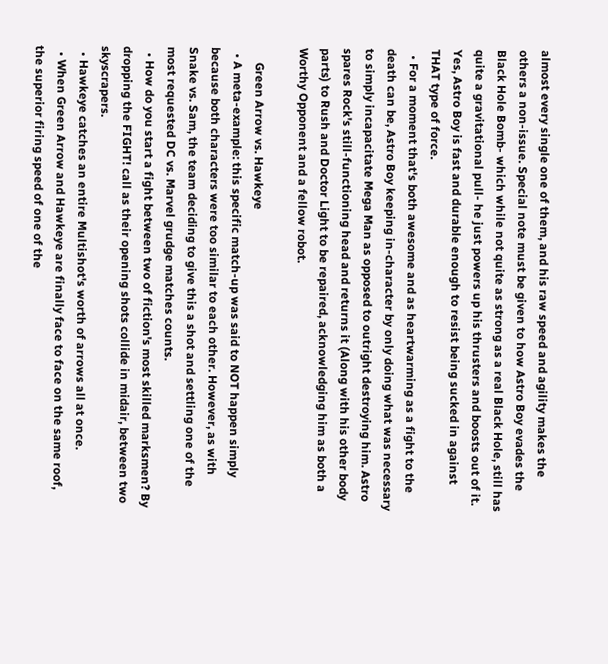almost every single one of them, and his raw speed and agility makes the others a non-issue. Special note must be given to how Astro Boy evades the Black Hole Bomb- which while not quite as strong as a real Black Hole, still has quite a gravitational pull- he just powers up his thrusters and boosts out of it. Yes, Astro Boy is fast and durable enough to resist being sucked in against THAT type of force.
  • For a moment that's both awesome and as heartwarming as a fight to the death can be, Astro Boy keeping in-character by only doing what was necessary to simply incapacitate Mega Man as opposed to outright destroying him. Astro spares Rock's still-functioning head and returns it (Along with his other body parts) to Rush and Doctor Light to be repaired, acknowledging him as both a Worthy Opponent and a fellow robot.

     Green Arrow vs. Hawkeye
  • A meta-example: this specific match-up was said to NOT happen simply because both characters were too similar to each other. However, as with Snake vs. Sam, the team deciding to give this a shot and settling one of the most requested DC vs. Marvel grudge matches counts.
  • How do you start a fight between two of fiction's most skilled marksmen? By dropping the FIGHT! call as their opening shots collide in midair, between two skyscrapers.
  • Hawkeye catches an entire Multishot's worth of arrows all at once.
  • When Green Arrow and Hawkeye are finally face to face on the same roof, the superior firing speed of one of the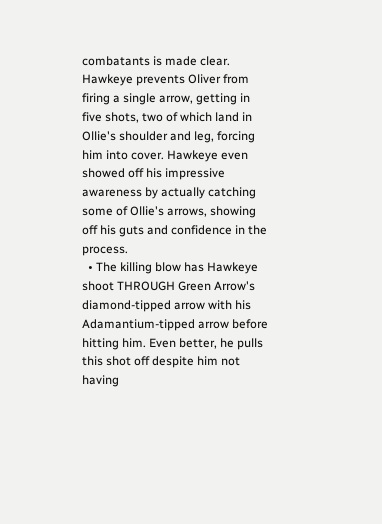combatants is made clear. Hawkeye prevents Oliver from firing a single arrow, getting in five shots, two of which land in Ollie's shoulder and leg, forcing him into cover. Hawkeye even showed off his impressive awareness by actually catching some of Ollie's arrows, showing off his guts and confidence in the process.
  • The killing blow has Hawkeye shoot THROUGH Green Arrow's diamond-tipped arrow with his Adamantium-tipped arrow before hitting him. Even better, he pulls this shot off despite him not having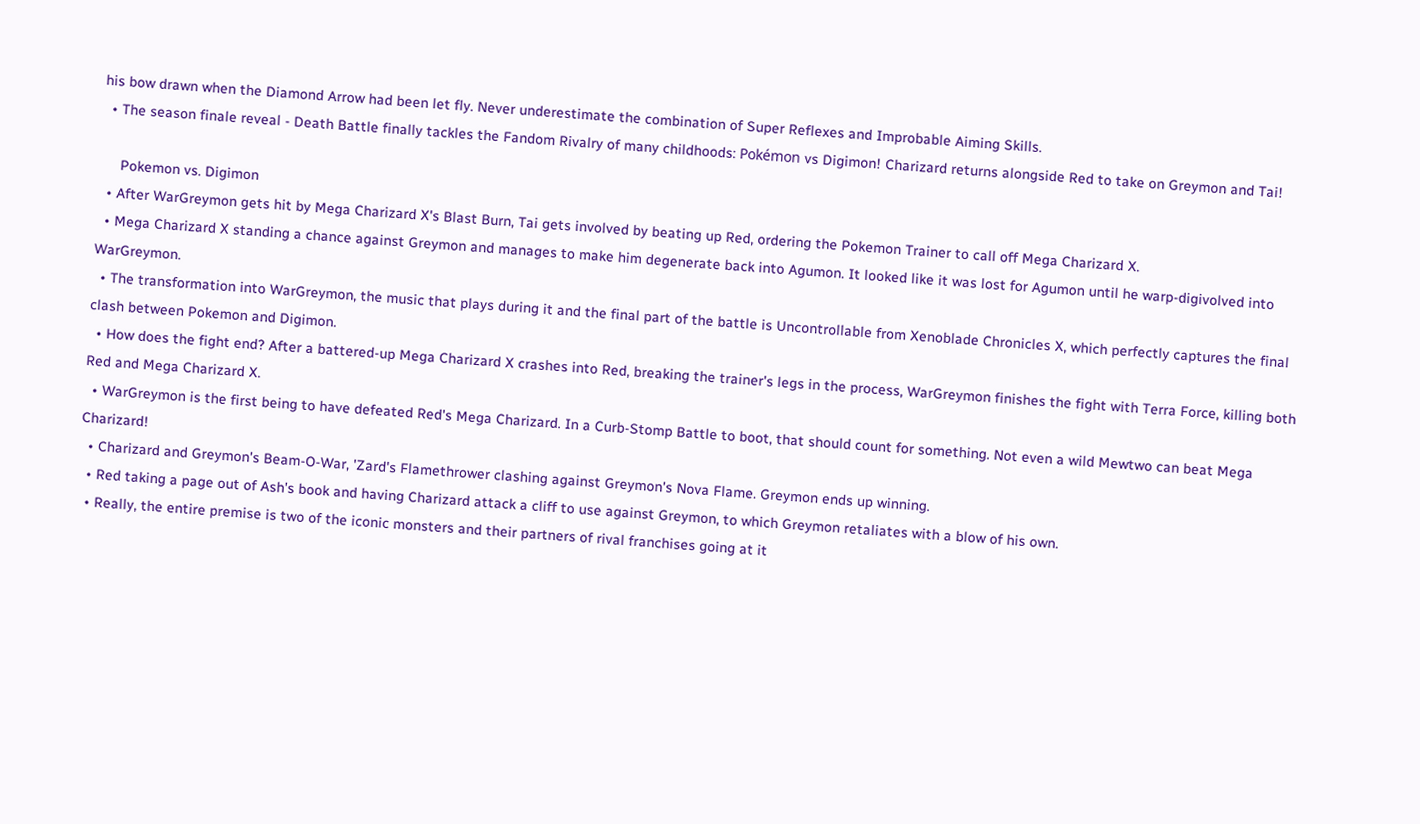his bow drawn when the Diamond Arrow had been let fly. Never underestimate the combination of Super Reflexes and Improbable Aiming Skills.
  • The season finale reveal - Death Battle finally tackles the Fandom Rivalry of many childhoods: Pokémon vs Digimon! Charizard returns alongside Red to take on Greymon and Tai!

     Pokemon vs. Digimon
  • After WarGreymon gets hit by Mega Charizard X's Blast Burn, Tai gets involved by beating up Red, ordering the Pokemon Trainer to call off Mega Charizard X.
  • Mega Charizard X standing a chance against Greymon and manages to make him degenerate back into Agumon. It looked like it was lost for Agumon until he warp-digivolved into WarGreymon.
  • The transformation into WarGreymon, the music that plays during it and the final part of the battle is Uncontrollable from Xenoblade Chronicles X, which perfectly captures the final clash between Pokemon and Digimon.
  • How does the fight end? After a battered-up Mega Charizard X crashes into Red, breaking the trainer's legs in the process, WarGreymon finishes the fight with Terra Force, killing both Red and Mega Charizard X.
  • WarGreymon is the first being to have defeated Red's Mega Charizard. In a Curb-Stomp Battle to boot, that should count for something. Not even a wild Mewtwo can beat Mega Charizard!
  • Charizard and Greymon's Beam-O-War, 'Zard's Flamethrower clashing against Greymon's Nova Flame. Greymon ends up winning.
  • Red taking a page out of Ash's book and having Charizard attack a cliff to use against Greymon, to which Greymon retaliates with a blow of his own.
  • Really, the entire premise is two of the iconic monsters and their partners of rival franchises going at it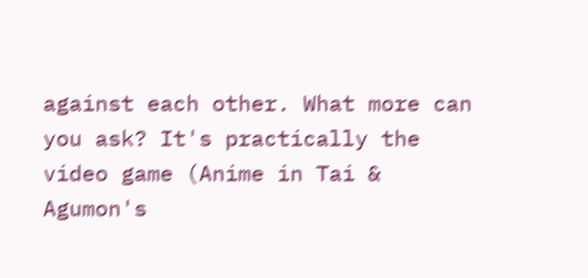against each other. What more can you ask? It's practically the video game (Anime in Tai & Agumon's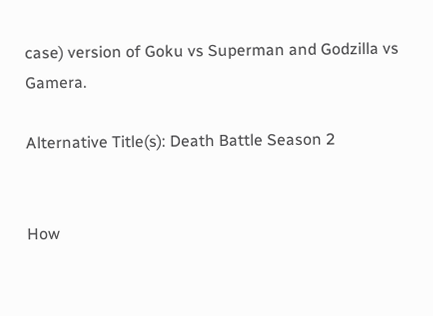case) version of Goku vs Superman and Godzilla vs Gamera.

Alternative Title(s): Death Battle Season 2


How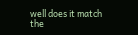well does it match the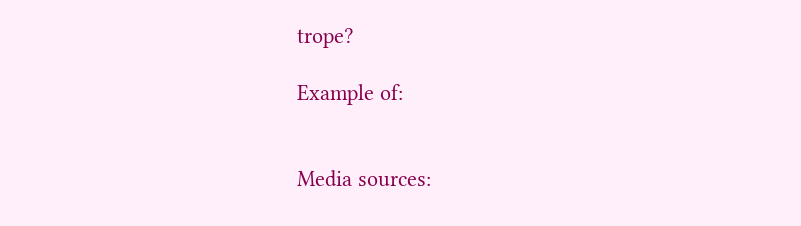trope?

Example of:


Media sources: